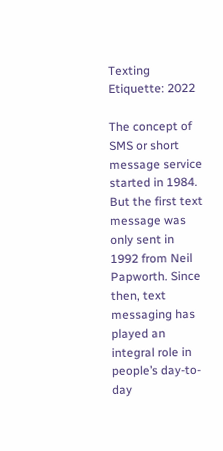Texting Etiquette: 2022

The concept of SMS or short message service started in 1984. But the first text message was only sent in 1992 from Neil Papworth. Since then, text messaging has played an integral role in people’s day-to-day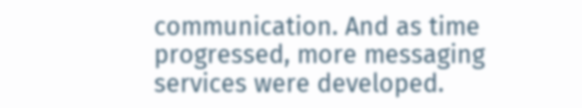communication. And as time progressed, more messaging services were developed.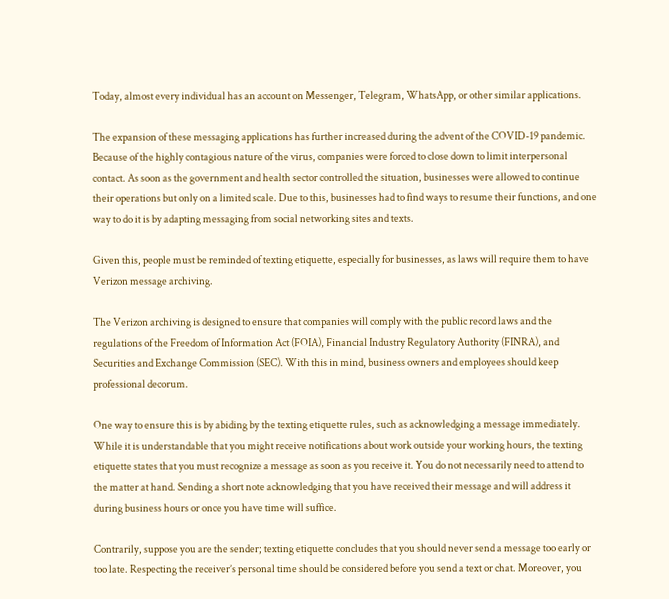Today, almost every individual has an account on Messenger, Telegram, WhatsApp, or other similar applications.

The expansion of these messaging applications has further increased during the advent of the COVID-19 pandemic. Because of the highly contagious nature of the virus, companies were forced to close down to limit interpersonal contact. As soon as the government and health sector controlled the situation, businesses were allowed to continue their operations but only on a limited scale. Due to this, businesses had to find ways to resume their functions, and one way to do it is by adapting messaging from social networking sites and texts.

Given this, people must be reminded of texting etiquette, especially for businesses, as laws will require them to have Verizon message archiving.

The Verizon archiving is designed to ensure that companies will comply with the public record laws and the regulations of the Freedom of Information Act (FOIA), Financial Industry Regulatory Authority (FINRA), and Securities and Exchange Commission (SEC). With this in mind, business owners and employees should keep professional decorum.

One way to ensure this is by abiding by the texting etiquette rules, such as acknowledging a message immediately. While it is understandable that you might receive notifications about work outside your working hours, the texting etiquette states that you must recognize a message as soon as you receive it. You do not necessarily need to attend to the matter at hand. Sending a short note acknowledging that you have received their message and will address it during business hours or once you have time will suffice.

Contrarily, suppose you are the sender; texting etiquette concludes that you should never send a message too early or too late. Respecting the receiver’s personal time should be considered before you send a text or chat. Moreover, you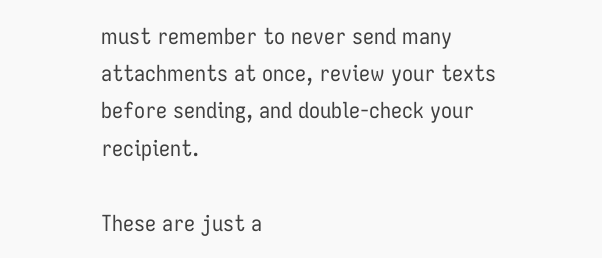must remember to never send many attachments at once, review your texts before sending, and double-check your recipient.

These are just a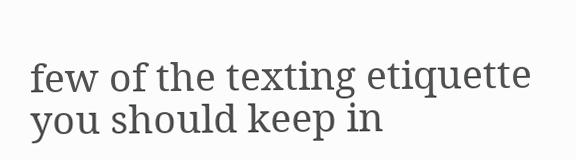few of the texting etiquette you should keep in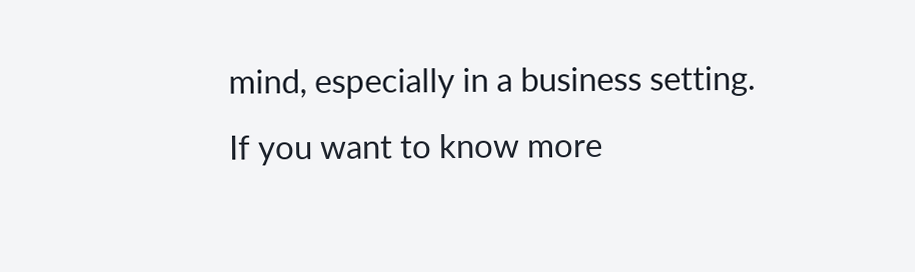mind, especially in a business setting. If you want to know more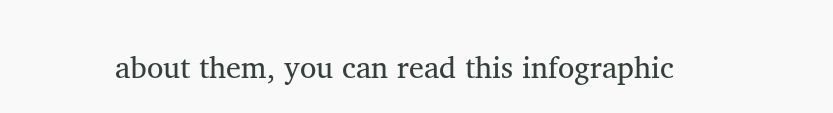about them, you can read this infographic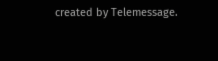created by Telemessage.